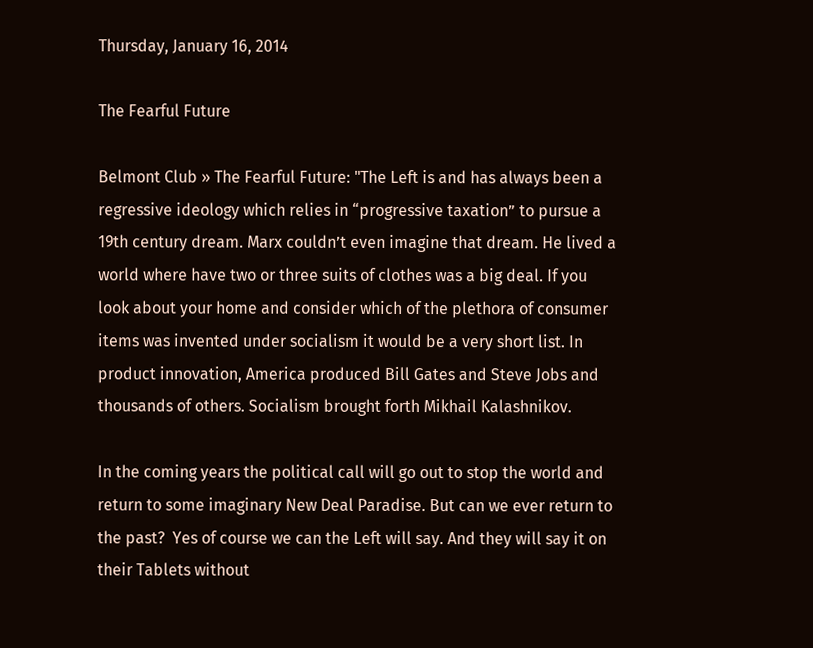Thursday, January 16, 2014

The Fearful Future

Belmont Club » The Fearful Future: "The Left is and has always been a regressive ideology which relies in “progressive taxation” to pursue a 19th century dream. Marx couldn’t even imagine that dream. He lived a world where have two or three suits of clothes was a big deal. If you look about your home and consider which of the plethora of consumer items was invented under socialism it would be a very short list. In product innovation, America produced Bill Gates and Steve Jobs and thousands of others. Socialism brought forth Mikhail Kalashnikov.

In the coming years the political call will go out to stop the world and return to some imaginary New Deal Paradise. But can we ever return to the past?  Yes of course we can the Left will say. And they will say it on their Tablets without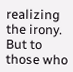realizing the irony. But to those who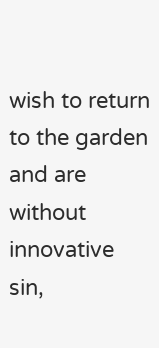wish to return to the garden and are without innovative sin,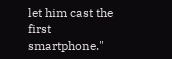let him cast the first smartphone."